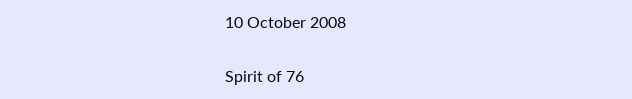10 October 2008

Spirit of 76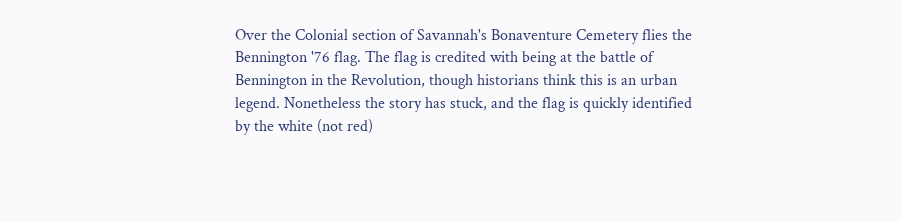Over the Colonial section of Savannah's Bonaventure Cemetery flies the Bennington '76 flag. The flag is credited with being at the battle of Bennington in the Revolution, though historians think this is an urban legend. Nonetheless the story has stuck, and the flag is quickly identified by the white (not red)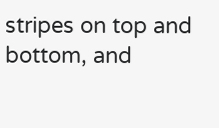stripes on top and bottom, and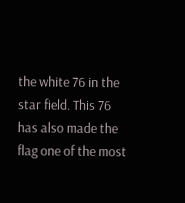the white 76 in the star field. This 76 has also made the flag one of the most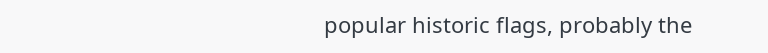popular historic flags, probably the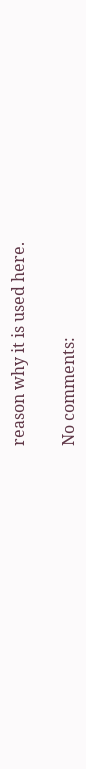reason why it is used here.

No comments: